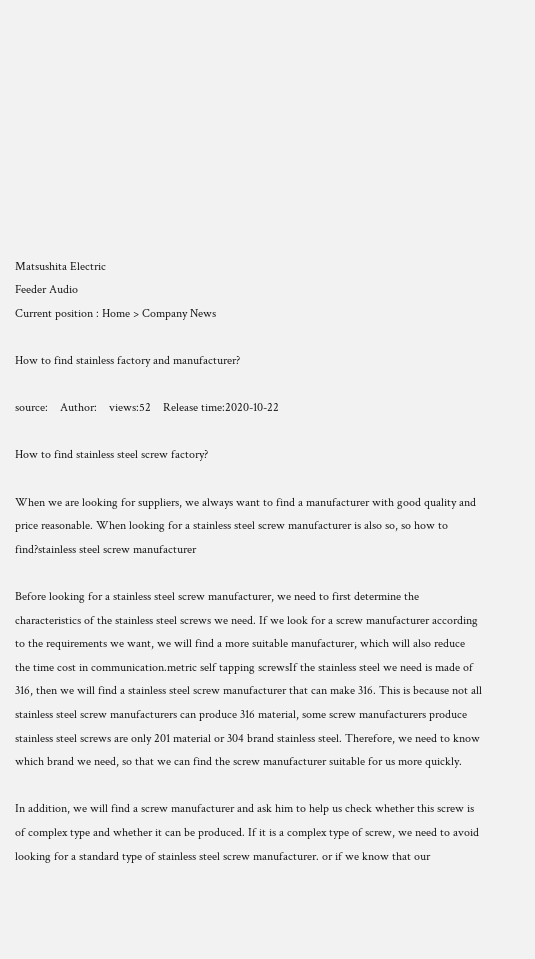Matsushita Electric
Feeder Audio
Current position : Home > Company News

How to find stainless factory and manufacturer?

source:    Author:    views:52    Release time:2020-10-22

How to find stainless steel screw factory?

When we are looking for suppliers, we always want to find a manufacturer with good quality and price reasonable. When looking for a stainless steel screw manufacturer is also so, so how to find?stainless steel screw manufacturer

Before looking for a stainless steel screw manufacturer, we need to first determine the characteristics of the stainless steel screws we need. If we look for a screw manufacturer according to the requirements we want, we will find a more suitable manufacturer, which will also reduce the time cost in communication.metric self tapping screwsIf the stainless steel we need is made of 316, then we will find a stainless steel screw manufacturer that can make 316. This is because not all stainless steel screw manufacturers can produce 316 material, some screw manufacturers produce stainless steel screws are only 201 material or 304 brand stainless steel. Therefore, we need to know which brand we need, so that we can find the screw manufacturer suitable for us more quickly.

In addition, we will find a screw manufacturer and ask him to help us check whether this screw is of complex type and whether it can be produced. If it is a complex type of screw, we need to avoid looking for a standard type of stainless steel screw manufacturer. or if we know that our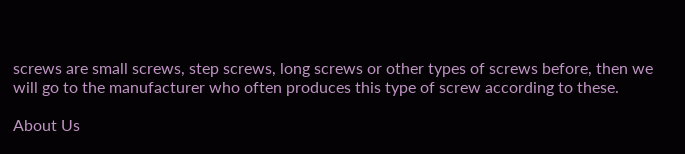screws are small screws, step screws, long screws or other types of screws before, then we will go to the manufacturer who often produces this type of screw according to these.

About Us